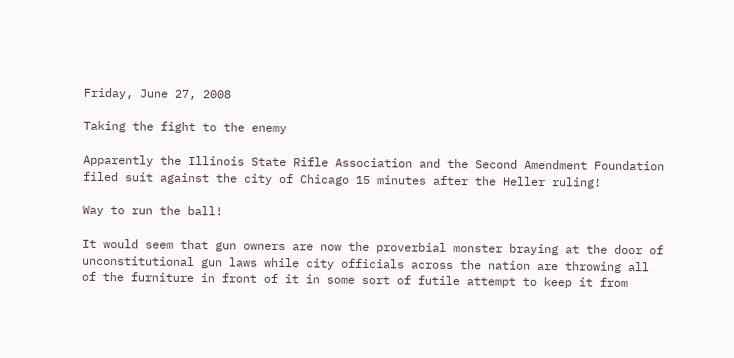Friday, June 27, 2008

Taking the fight to the enemy

Apparently the Illinois State Rifle Association and the Second Amendment Foundation filed suit against the city of Chicago 15 minutes after the Heller ruling!

Way to run the ball!

It would seem that gun owners are now the proverbial monster braying at the door of unconstitutional gun laws while city officials across the nation are throwing all of the furniture in front of it in some sort of futile attempt to keep it from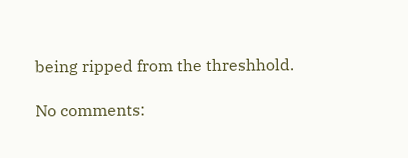being ripped from the threshhold.

No comments: